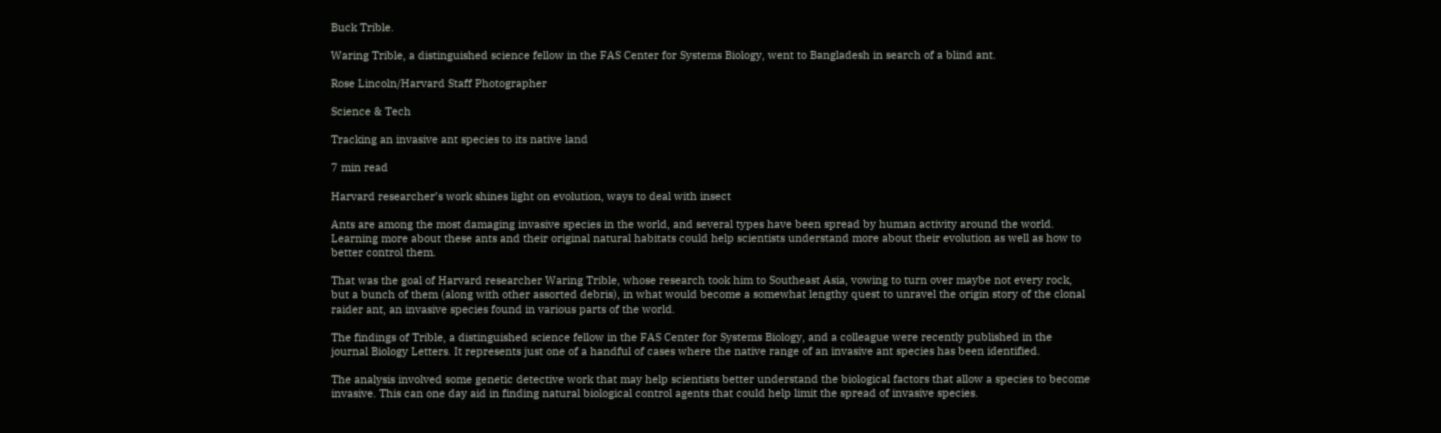Buck Trible.

Waring Trible, a distinguished science fellow in the FAS Center for Systems Biology, went to Bangladesh in search of a blind ant.

Rose Lincoln/Harvard Staff Photographer

Science & Tech

Tracking an invasive ant species to its native land

7 min read

Harvard researcher’s work shines light on evolution, ways to deal with insect

Ants are among the most damaging invasive species in the world, and several types have been spread by human activity around the world. Learning more about these ants and their original natural habitats could help scientists understand more about their evolution as well as how to better control them.

That was the goal of Harvard researcher Waring Trible, whose research took him to Southeast Asia, vowing to turn over maybe not every rock, but a bunch of them (along with other assorted debris), in what would become a somewhat lengthy quest to unravel the origin story of the clonal raider ant, an invasive species found in various parts of the world.

The findings of Trible, a distinguished science fellow in the FAS Center for Systems Biology, and a colleague were recently published in the journal Biology Letters. It represents just one of a handful of cases where the native range of an invasive ant species has been identified.

The analysis involved some genetic detective work that may help scientists better understand the biological factors that allow a species to become invasive. This can one day aid in finding natural biological control agents that could help limit the spread of invasive species.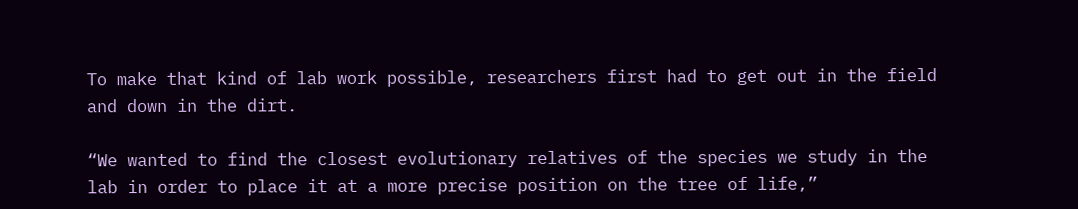To make that kind of lab work possible, researchers first had to get out in the field and down in the dirt.

“We wanted to find the closest evolutionary relatives of the species we study in the lab in order to place it at a more precise position on the tree of life,”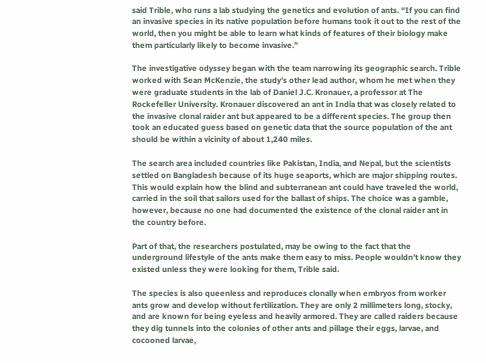said Trible, who runs a lab studying the genetics and evolution of ants. “If you can find an invasive species in its native population before humans took it out to the rest of the world, then you might be able to learn what kinds of features of their biology make them particularly likely to become invasive.”

The investigative odyssey began with the team narrowing its geographic search. Trible worked with Sean McKenzie, the study’s other lead author, whom he met when they were graduate students in the lab of Daniel J.C. Kronauer, a professor at The Rockefeller University. Kronauer discovered an ant in India that was closely related to the invasive clonal raider ant but appeared to be a different species. The group then took an educated guess based on genetic data that the source population of the ant should be within a vicinity of about 1,240 miles.

The search area included countries like Pakistan, India, and Nepal, but the scientists settled on Bangladesh because of its huge seaports, which are major shipping routes. This would explain how the blind and subterranean ant could have traveled the world, carried in the soil that sailors used for the ballast of ships. The choice was a gamble, however, because no one had documented the existence of the clonal raider ant in the country before.

Part of that, the researchers postulated, may be owing to the fact that the underground lifestyle of the ants make them easy to miss. People wouldn’t know they existed unless they were looking for them, Trible said.

The species is also queenless and reproduces clonally when embryos from worker ants grow and develop without fertilization. They are only 2 millimeters long, stocky, and are known for being eyeless and heavily armored. They are called raiders because they dig tunnels into the colonies of other ants and pillage their eggs, larvae, and cocooned larvae,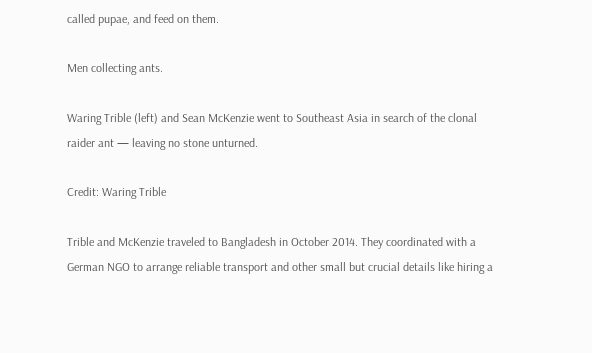called pupae, and feed on them.

Men collecting ants.

Waring Trible (left) and Sean McKenzie went to Southeast Asia in search of the clonal raider ant — leaving no stone unturned.

Credit: Waring Trible

Trible and McKenzie traveled to Bangladesh in October 2014. They coordinated with a German NGO to arrange reliable transport and other small but crucial details like hiring a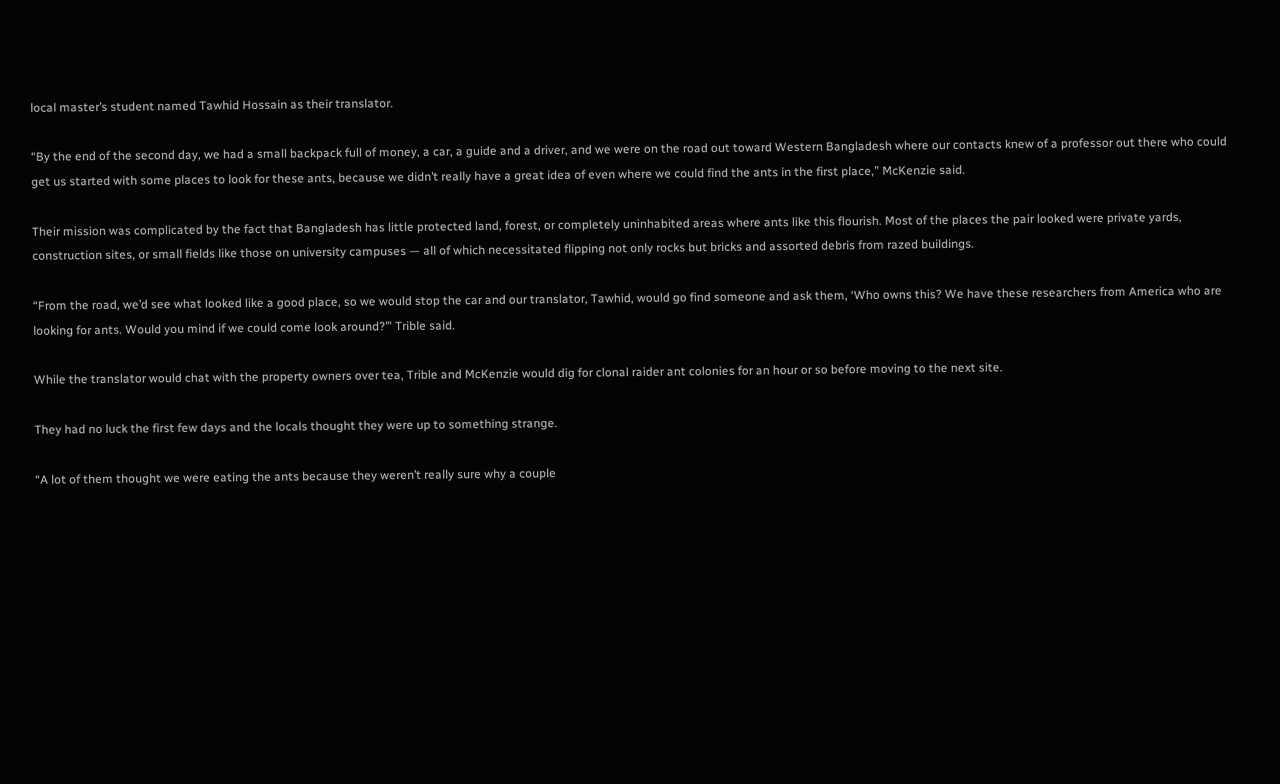local master’s student named Tawhid Hossain as their translator.

“By the end of the second day, we had a small backpack full of money, a car, a guide and a driver, and we were on the road out toward Western Bangladesh where our contacts knew of a professor out there who could get us started with some places to look for these ants, because we didn’t really have a great idea of even where we could find the ants in the first place,” McKenzie said.

Their mission was complicated by the fact that Bangladesh has little protected land, forest, or completely uninhabited areas where ants like this flourish. Most of the places the pair looked were private yards, construction sites, or small fields like those on university campuses — all of which necessitated flipping not only rocks but bricks and assorted debris from razed buildings.

“From the road, we’d see what looked like a good place, so we would stop the car and our translator, Tawhid, would go find someone and ask them, ‘Who owns this? We have these researchers from America who are looking for ants. Would you mind if we could come look around?’” Trible said.

While the translator would chat with the property owners over tea, Trible and McKenzie would dig for clonal raider ant colonies for an hour or so before moving to the next site.

They had no luck the first few days and the locals thought they were up to something strange.

“A lot of them thought we were eating the ants because they weren’t really sure why a couple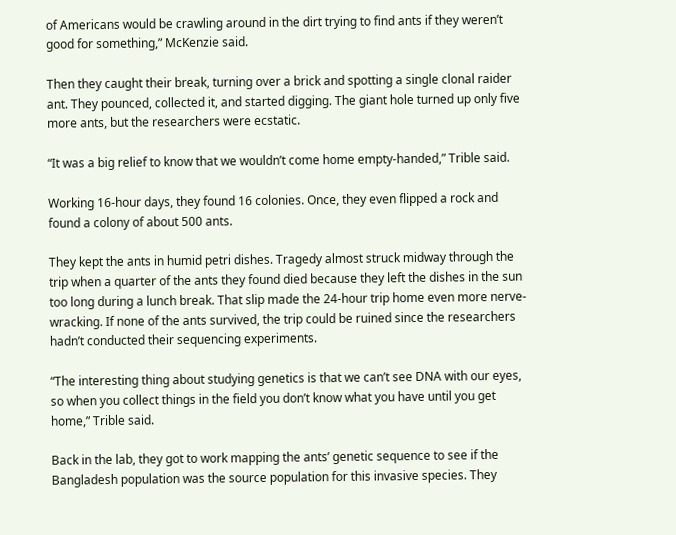of Americans would be crawling around in the dirt trying to find ants if they weren’t good for something,” McKenzie said.

Then they caught their break, turning over a brick and spotting a single clonal raider ant. They pounced, collected it, and started digging. The giant hole turned up only five more ants, but the researchers were ecstatic.

“It was a big relief to know that we wouldn’t come home empty-handed,” Trible said.

Working 16-hour days, they found 16 colonies. Once, they even flipped a rock and found a colony of about 500 ants.

They kept the ants in humid petri dishes. Tragedy almost struck midway through the trip when a quarter of the ants they found died because they left the dishes in the sun too long during a lunch break. That slip made the 24-hour trip home even more nerve-wracking. If none of the ants survived, the trip could be ruined since the researchers hadn’t conducted their sequencing experiments.

“The interesting thing about studying genetics is that we can’t see DNA with our eyes, so when you collect things in the field you don’t know what you have until you get home,” Trible said.

Back in the lab, they got to work mapping the ants’ genetic sequence to see if the Bangladesh population was the source population for this invasive species. They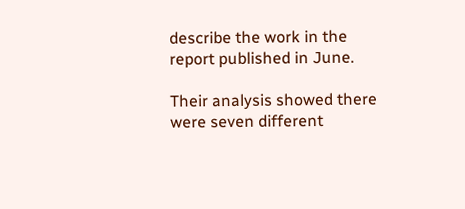describe the work in the report published in June.

Their analysis showed there were seven different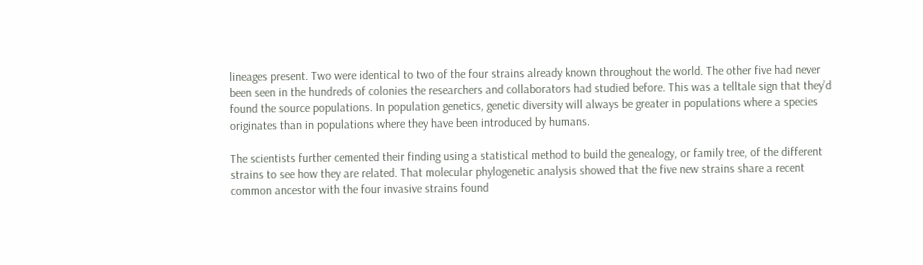lineages present. Two were identical to two of the four strains already known throughout the world. The other five had never been seen in the hundreds of colonies the researchers and collaborators had studied before. This was a telltale sign that they’d found the source populations. In population genetics, genetic diversity will always be greater in populations where a species originates than in populations where they have been introduced by humans.

The scientists further cemented their finding using a statistical method to build the genealogy, or family tree, of the different strains to see how they are related. That molecular phylogenetic analysis showed that the five new strains share a recent common ancestor with the four invasive strains found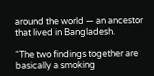around the world — an ancestor that lived in Bangladesh.

“The two findings together are basically a smoking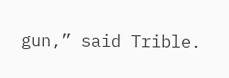gun,” said Trible.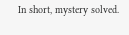In short, mystery solved.